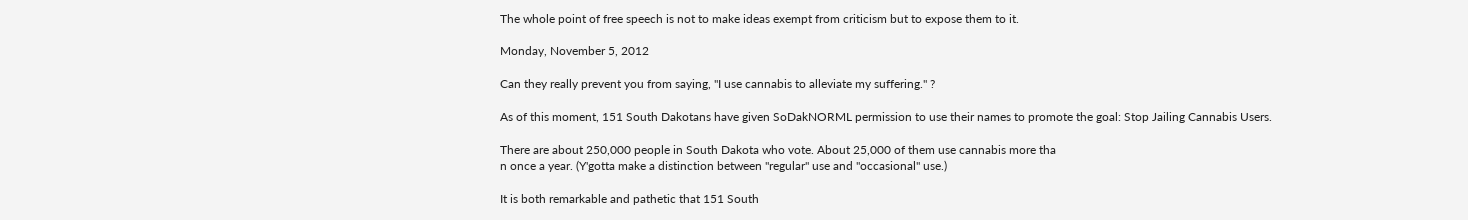The whole point of free speech is not to make ideas exempt from criticism but to expose them to it.

Monday, November 5, 2012

Can they really prevent you from saying, "I use cannabis to alleviate my suffering." ?

As of this moment, 151 South Dakotans have given SoDakNORML permission to use their names to promote the goal: Stop Jailing Cannabis Users.

There are about 250,000 people in South Dakota who vote. About 25,000 of them use cannabis more tha
n once a year. (Y'gotta make a distinction between "regular" use and "occasional" use.)

It is both remarkable and pathetic that 151 South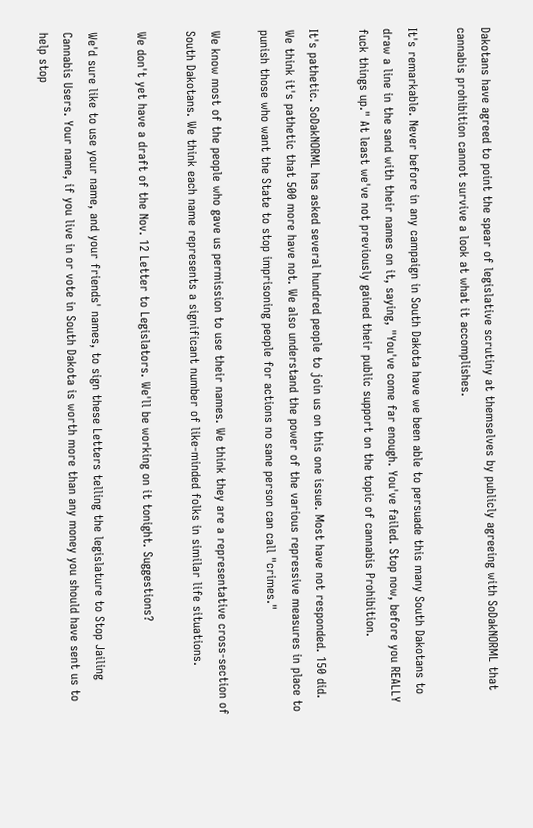Dakotans have agreed to point the spear of legislative scrutiny at themselves by publicly agreeing with SoDakNORML that cannabis prohibition cannot survive a look at what it accomplishes.

It's remarkable. Never before in any campaign in South Dakota have we been able to persuade this many South Dakotans to draw a line in the sand with their names on it, saying, "You've come far enough. You've failed. Stop now, before you REALLY fuck things up." At least we've not previously gained their public support on the topic of cannabis Prohibition.

It's pathetic. SoDakNORML has asked several hundred people to join us on this one issue. Most have not responded. 150 did. We think it's pathetic that 500 more have not. We also understand the power of the various repressive measures in place to punish those who want the State to stop imprisoning people for actions no sane person can call "crimes."

We know most of the people who gave us permission to use their names. We think they are a representative cross-section of South Dakotans. We think each name represents a significant number of like-minded folks in similar life situations.

We don't yet have a draft of the Nov. 12 Letter to Legislators. We'll be working on it tonight. Suggestions?

We'd sure like to use your name, and your friends' names, to sign these Letters telling the legislature to Stop Jailing Cannabis Users. Your name, if you live in or vote in South Dakota is worth more than any money you should have sent us to help stop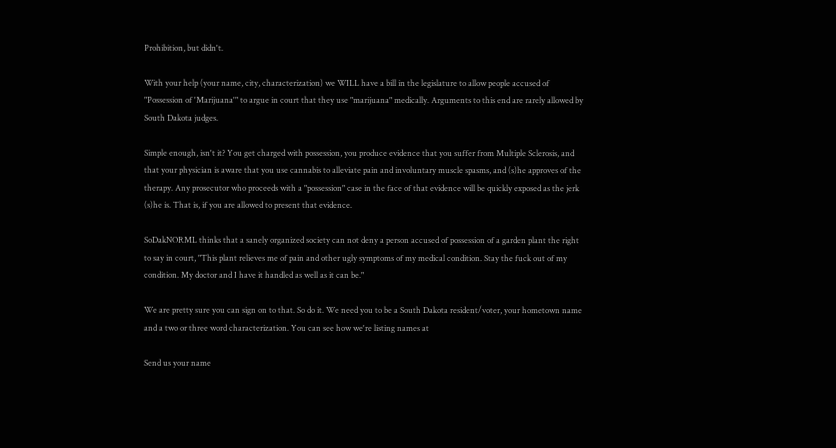Prohibition, but didn't.

With your help (your name, city, characterization) we WILL have a bill in the legislature to allow people accused of "Possession of 'Marijuana'" to argue in court that they use "marijuana" medically. Arguments to this end are rarely allowed by South Dakota judges.

Simple enough, isn't it? You get charged with possession, you produce evidence that you suffer from Multiple Sclerosis, and that your physician is aware that you use cannabis to alleviate pain and involuntary muscle spasms, and (s)he approves of the therapy. Any prosecutor who proceeds with a "possession" case in the face of that evidence will be quickly exposed as the jerk (s)he is. That is, if you are allowed to present that evidence.

SoDakNORML thinks that a sanely organized society can not deny a person accused of possession of a garden plant the right to say in court, "This plant relieves me of pain and other ugly symptoms of my medical condition. Stay the fuck out of my condition. My doctor and I have it handled as well as it can be."

We are pretty sure you can sign on to that. So do it. We need you to be a South Dakota resident/voter, your hometown name and a two or three word characterization. You can see how we're listing names at

Send us your name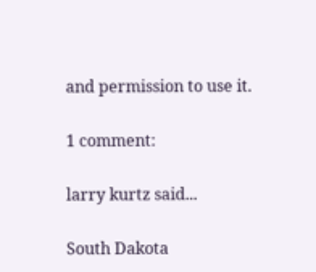and permission to use it.

1 comment:

larry kurtz said...

South Dakota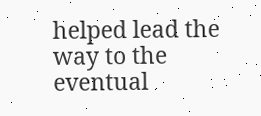helped lead the way to the eventual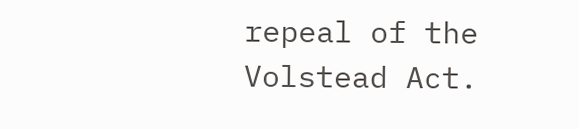repeal of the Volstead Act.